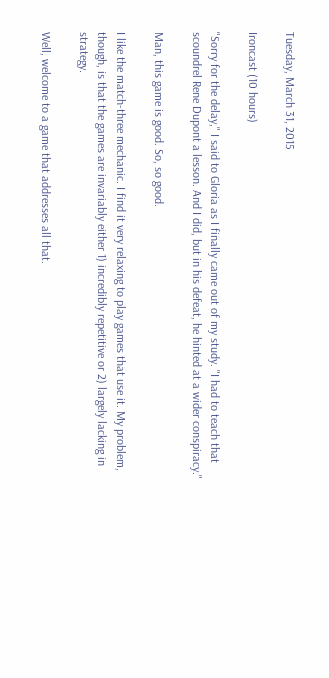Tuesday, March 31, 2015

Ironcast (10 hours)

"Sorry for the delay," I said to Gloria as I finally came out of my study. "I had to teach that scoundrel Rene Dupont a lesson. And I did, but in his defeat, he hinted at a wider conspiracy."

Man, this game is good. So, so good.

I like the match-three mechanic. I find it very relaxing to play games that use it. My problem, though, is that the games are invariably either 1) incredibly repetitive or 2) largely lacking in strategy.

Well, welcome to a game that addresses all that.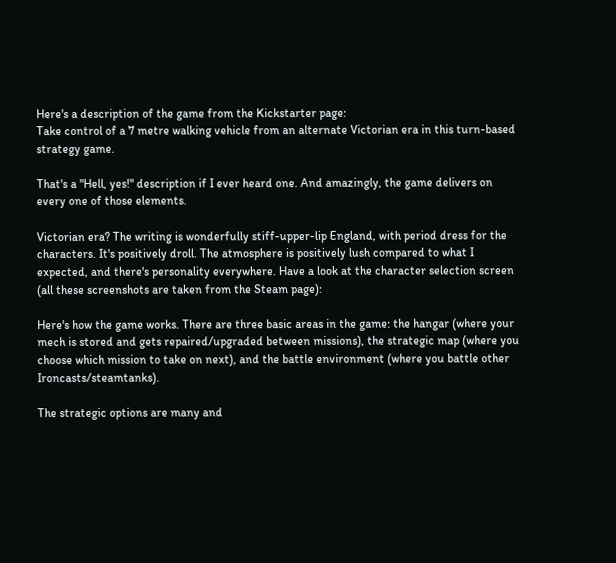Here's a description of the game from the Kickstarter page:
Take control of a 7 metre walking vehicle from an alternate Victorian era in this turn-based strategy game.

That's a "Hell, yes!" description if I ever heard one. And amazingly, the game delivers on every one of those elements.

Victorian era? The writing is wonderfully stiff-upper-lip England, with period dress for the characters. It's positively droll. The atmosphere is positively lush compared to what I expected, and there's personality everywhere. Have a look at the character selection screen (all these screenshots are taken from the Steam page):

Here's how the game works. There are three basic areas in the game: the hangar (where your mech is stored and gets repaired/upgraded between missions), the strategic map (where you choose which mission to take on next), and the battle environment (where you battle other Ironcasts/steamtanks).

The strategic options are many and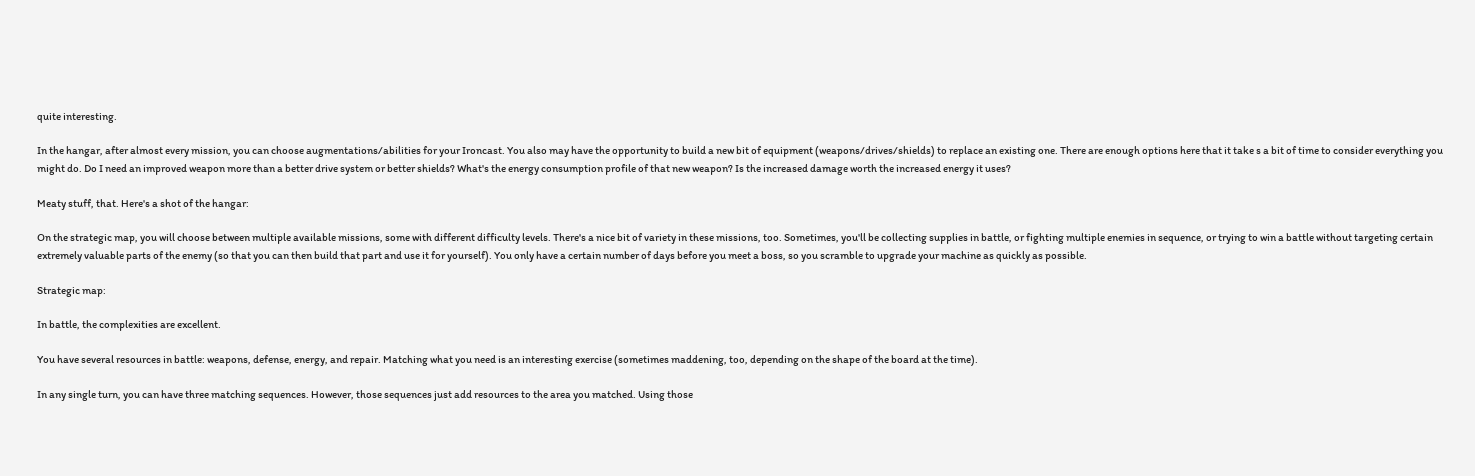quite interesting.

In the hangar, after almost every mission, you can choose augmentations/abilities for your Ironcast. You also may have the opportunity to build a new bit of equipment (weapons/drives/shields) to replace an existing one. There are enough options here that it take s a bit of time to consider everything you might do. Do I need an improved weapon more than a better drive system or better shields? What's the energy consumption profile of that new weapon? Is the increased damage worth the increased energy it uses?

Meaty stuff, that. Here's a shot of the hangar:

On the strategic map, you will choose between multiple available missions, some with different difficulty levels. There's a nice bit of variety in these missions, too. Sometimes, you'll be collecting supplies in battle, or fighting multiple enemies in sequence, or trying to win a battle without targeting certain  extremely valuable parts of the enemy (so that you can then build that part and use it for yourself). You only have a certain number of days before you meet a boss, so you scramble to upgrade your machine as quickly as possible.

Strategic map:

In battle, the complexities are excellent.

You have several resources in battle: weapons, defense, energy, and repair. Matching what you need is an interesting exercise (sometimes maddening, too, depending on the shape of the board at the time).

In any single turn, you can have three matching sequences. However, those sequences just add resources to the area you matched. Using those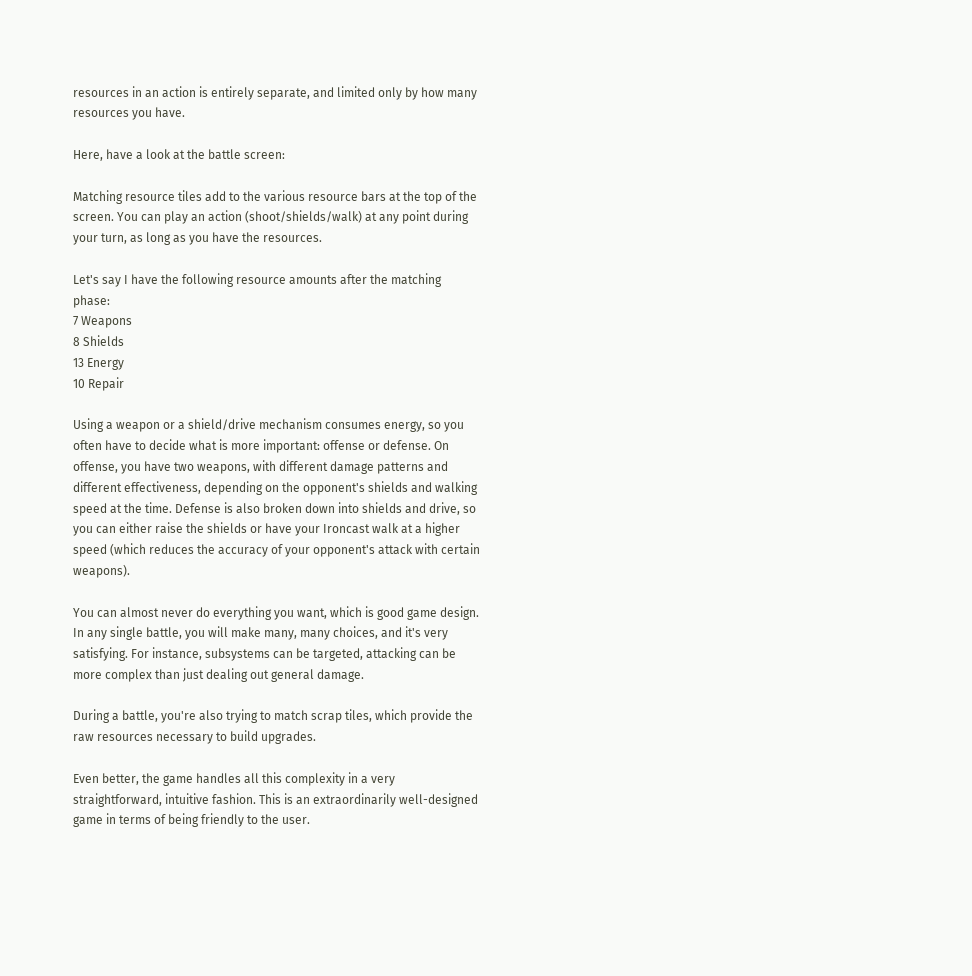resources in an action is entirely separate, and limited only by how many resources you have.

Here, have a look at the battle screen:

Matching resource tiles add to the various resource bars at the top of the screen. You can play an action (shoot/shields/walk) at any point during your turn, as long as you have the resources.

Let's say I have the following resource amounts after the matching phase:
7 Weapons
8 Shields
13 Energy
10 Repair

Using a weapon or a shield/drive mechanism consumes energy, so you often have to decide what is more important: offense or defense. On offense, you have two weapons, with different damage patterns and different effectiveness, depending on the opponent's shields and walking speed at the time. Defense is also broken down into shields and drive, so you can either raise the shields or have your Ironcast walk at a higher speed (which reduces the accuracy of your opponent's attack with certain weapons).

You can almost never do everything you want, which is good game design. In any single battle, you will make many, many choices, and it's very satisfying. For instance, subsystems can be targeted, attacking can be more complex than just dealing out general damage.

During a battle, you're also trying to match scrap tiles, which provide the raw resources necessary to build upgrades.

Even better, the game handles all this complexity in a very straightforward, intuitive fashion. This is an extraordinarily well-designed game in terms of being friendly to the user.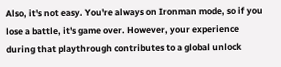Also, it's not easy. You're always on Ironman mode, so if you lose a battle, it's game over. However, your experience during that playthrough contributes to a global unlock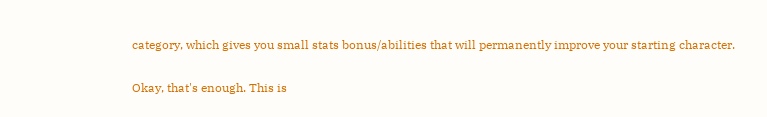category, which gives you small stats bonus/abilities that will permanently improve your starting character.

Okay, that's enough. This is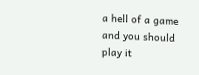a hell of a game and you should play it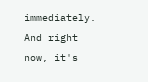immediately. And right now, it's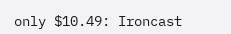only $10.49: Ironcast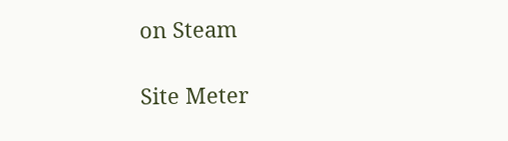on Steam

Site Meter